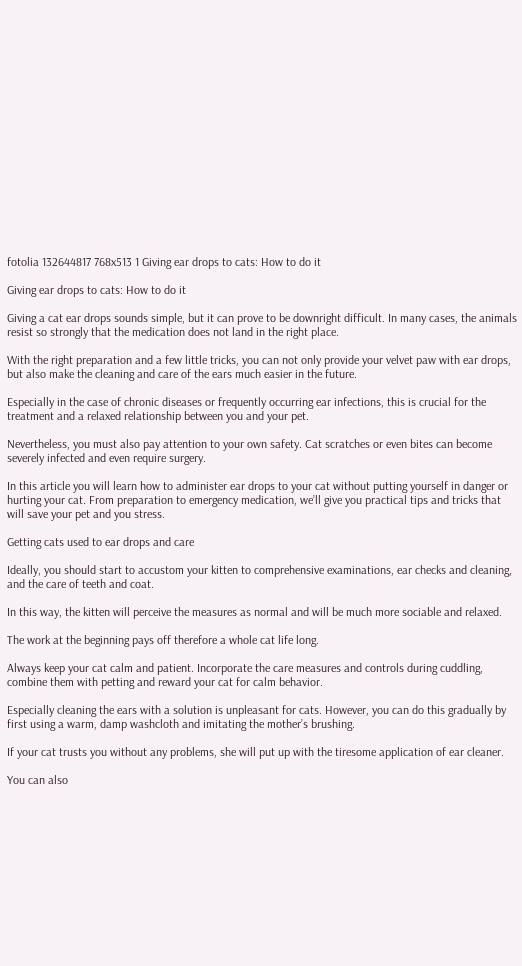fotolia 132644817 768x513 1 Giving ear drops to cats: How to do it

Giving ear drops to cats: How to do it

Giving a cat ear drops sounds simple, but it can prove to be downright difficult. In many cases, the animals resist so strongly that the medication does not land in the right place.

With the right preparation and a few little tricks, you can not only provide your velvet paw with ear drops, but also make the cleaning and care of the ears much easier in the future.

Especially in the case of chronic diseases or frequently occurring ear infections, this is crucial for the treatment and a relaxed relationship between you and your pet.

Nevertheless, you must also pay attention to your own safety. Cat scratches or even bites can become severely infected and even require surgery.

In this article you will learn how to administer ear drops to your cat without putting yourself in danger or hurting your cat. From preparation to emergency medication, we’ll give you practical tips and tricks that will save your pet and you stress.

Getting cats used to ear drops and care

Ideally, you should start to accustom your kitten to comprehensive examinations, ear checks and cleaning, and the care of teeth and coat.

In this way, the kitten will perceive the measures as normal and will be much more sociable and relaxed.

The work at the beginning pays off therefore a whole cat life long.

Always keep your cat calm and patient. Incorporate the care measures and controls during cuddling, combine them with petting and reward your cat for calm behavior.

Especially cleaning the ears with a solution is unpleasant for cats. However, you can do this gradually by first using a warm, damp washcloth and imitating the mother’s brushing.

If your cat trusts you without any problems, she will put up with the tiresome application of ear cleaner.

You can also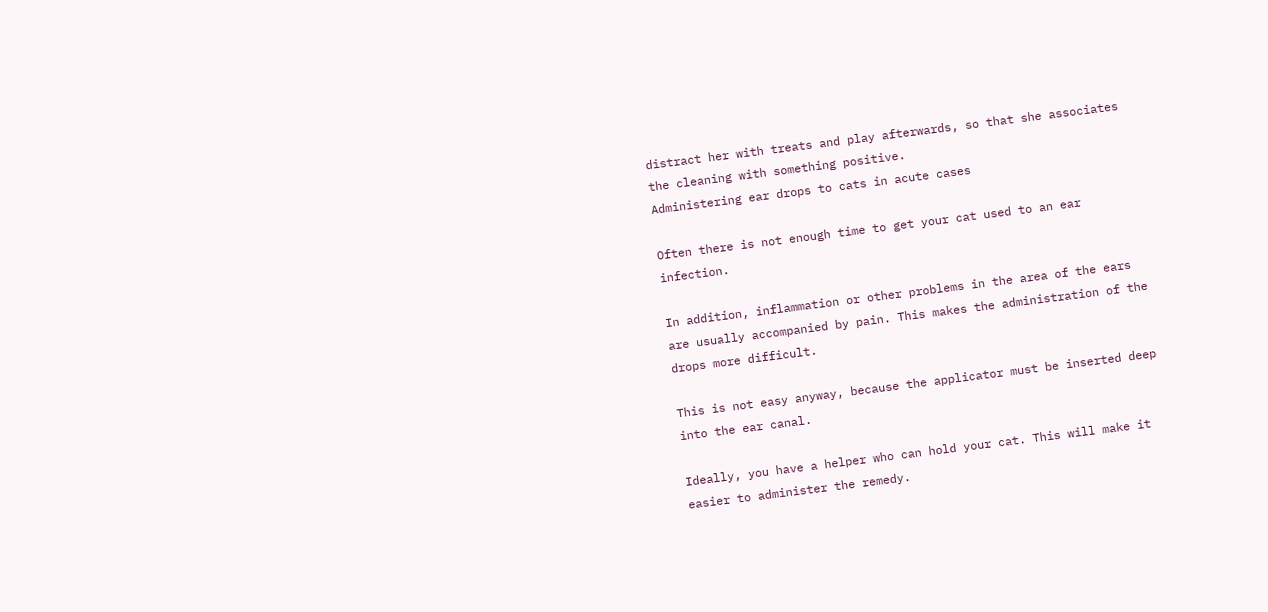distract her with treats and play afterwards, so that she associates the cleaning with something positive.
Administering ear drops to cats in acute cases

Often there is not enough time to get your cat used to an ear infection.

In addition, inflammation or other problems in the area of the ears are usually accompanied by pain. This makes the administration of the drops more difficult.

This is not easy anyway, because the applicator must be inserted deep into the ear canal.

Ideally, you have a helper who can hold your cat. This will make it easier to administer the remedy.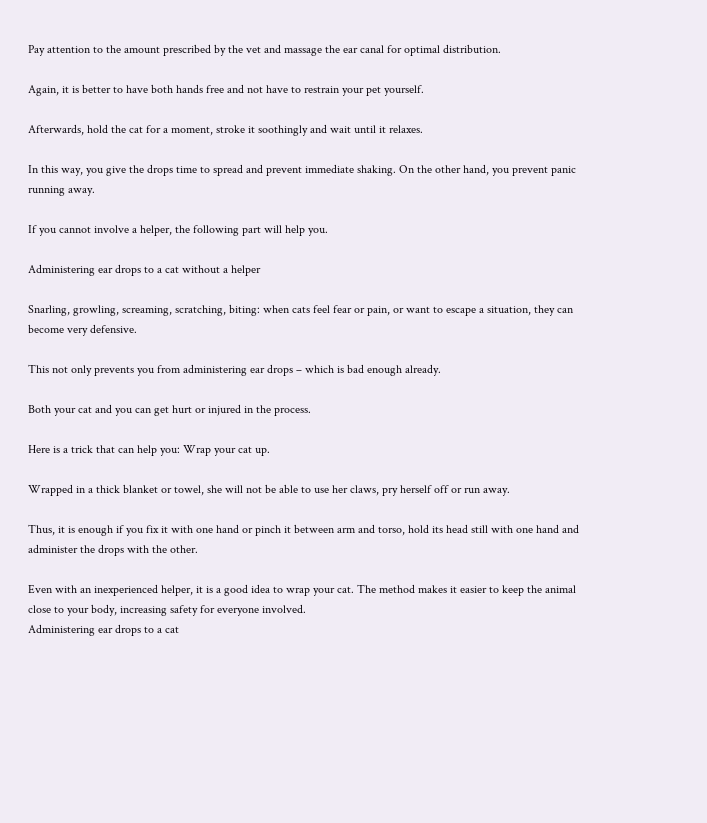Pay attention to the amount prescribed by the vet and massage the ear canal for optimal distribution.

Again, it is better to have both hands free and not have to restrain your pet yourself.

Afterwards, hold the cat for a moment, stroke it soothingly and wait until it relaxes.

In this way, you give the drops time to spread and prevent immediate shaking. On the other hand, you prevent panic running away.

If you cannot involve a helper, the following part will help you.

Administering ear drops to a cat without a helper

Snarling, growling, screaming, scratching, biting: when cats feel fear or pain, or want to escape a situation, they can become very defensive.

This not only prevents you from administering ear drops – which is bad enough already.

Both your cat and you can get hurt or injured in the process.

Here is a trick that can help you: Wrap your cat up.

Wrapped in a thick blanket or towel, she will not be able to use her claws, pry herself off or run away.

Thus, it is enough if you fix it with one hand or pinch it between arm and torso, hold its head still with one hand and administer the drops with the other.

Even with an inexperienced helper, it is a good idea to wrap your cat. The method makes it easier to keep the animal close to your body, increasing safety for everyone involved.
Administering ear drops to a cat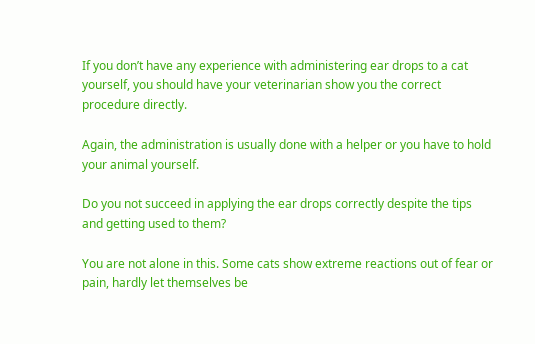If you don’t have any experience with administering ear drops to a cat yourself, you should have your veterinarian show you the correct procedure directly.

Again, the administration is usually done with a helper or you have to hold your animal yourself.

Do you not succeed in applying the ear drops correctly despite the tips and getting used to them?

You are not alone in this. Some cats show extreme reactions out of fear or pain, hardly let themselves be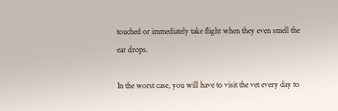touched or immediately take flight when they even smell the ear drops.

In the worst case, you will have to visit the vet every day to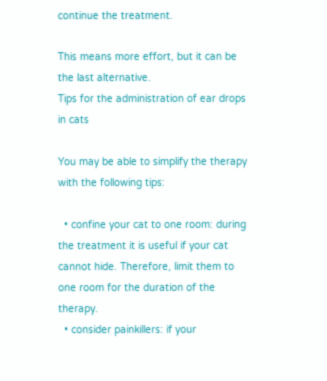continue the treatment.

This means more effort, but it can be the last alternative.
Tips for the administration of ear drops in cats

You may be able to simplify the therapy with the following tips:

  • confine your cat to one room: during the treatment it is useful if your cat cannot hide. Therefore, limit them to one room for the duration of the therapy.
  • consider painkillers: if your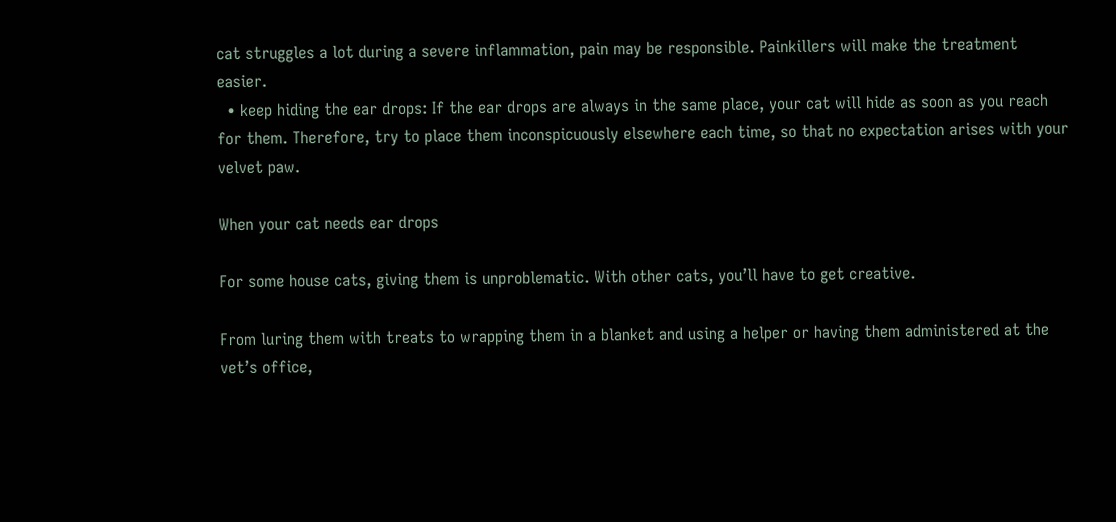cat struggles a lot during a severe inflammation, pain may be responsible. Painkillers will make the treatment easier.
  • keep hiding the ear drops: If the ear drops are always in the same place, your cat will hide as soon as you reach for them. Therefore, try to place them inconspicuously elsewhere each time, so that no expectation arises with your velvet paw.

When your cat needs ear drops

For some house cats, giving them is unproblematic. With other cats, you’ll have to get creative.

From luring them with treats to wrapping them in a blanket and using a helper or having them administered at the vet’s office,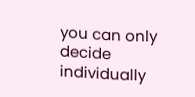you can only decide individually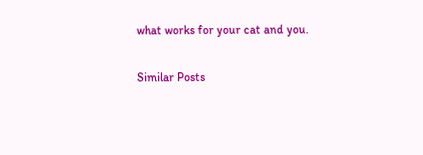what works for your cat and you.

Similar Posts